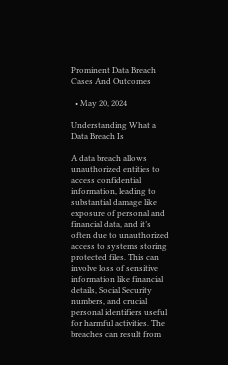Prominent Data Breach Cases And Outcomes

  • May 20, 2024

Understanding What a Data Breach Is

A data breach allows unauthorized entities to access confidential information, leading to substantial damage like exposure of personal and financial data, and it’s often due to unauthorized access to systems storing protected files. This can involve loss of sensitive information like financial details, Social Security numbers, and crucial personal identifiers useful for harmful activities. The breaches can result from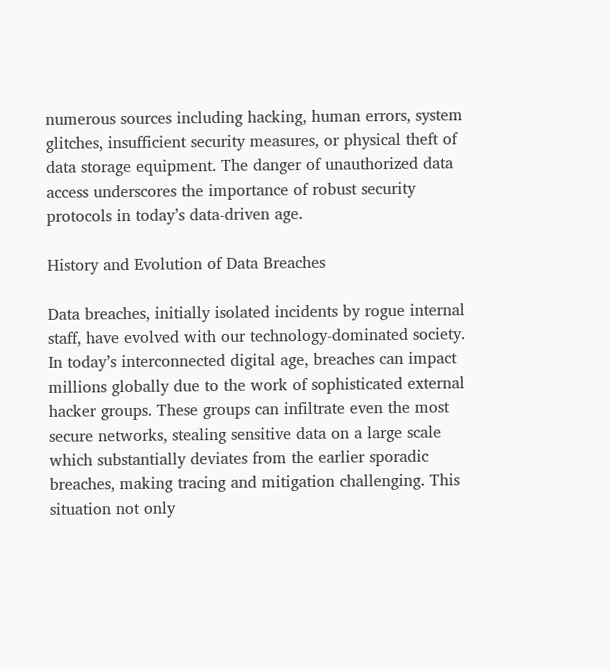numerous sources including hacking, human errors, system glitches, insufficient security measures, or physical theft of data storage equipment. The danger of unauthorized data access underscores the importance of robust security protocols in today’s data-driven age.

History and Evolution of Data Breaches

Data breaches, initially isolated incidents by rogue internal staff, have evolved with our technology-dominated society. In today’s interconnected digital age, breaches can impact millions globally due to the work of sophisticated external hacker groups. These groups can infiltrate even the most secure networks, stealing sensitive data on a large scale which substantially deviates from the earlier sporadic breaches, making tracing and mitigation challenging. This situation not only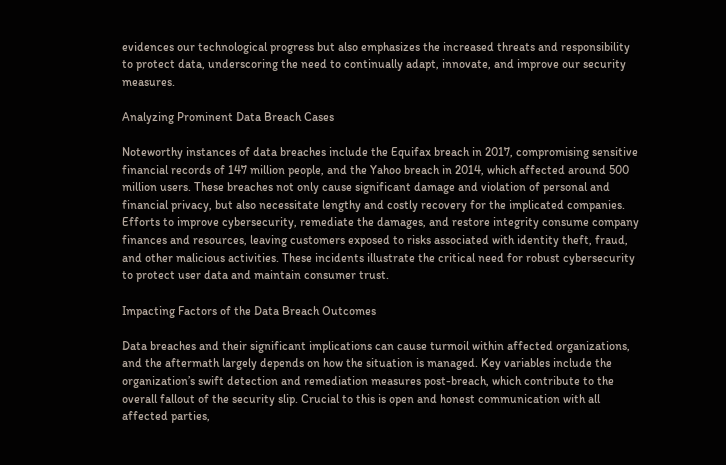evidences our technological progress but also emphasizes the increased threats and responsibility to protect data, underscoring the need to continually adapt, innovate, and improve our security measures.

Analyzing Prominent Data Breach Cases

Noteworthy instances of data breaches include the Equifax breach in 2017, compromising sensitive financial records of 147 million people, and the Yahoo breach in 2014, which affected around 500 million users. These breaches not only cause significant damage and violation of personal and financial privacy, but also necessitate lengthy and costly recovery for the implicated companies. Efforts to improve cybersecurity, remediate the damages, and restore integrity consume company finances and resources, leaving customers exposed to risks associated with identity theft, fraud, and other malicious activities. These incidents illustrate the critical need for robust cybersecurity to protect user data and maintain consumer trust.

Impacting Factors of the Data Breach Outcomes

Data breaches and their significant implications can cause turmoil within affected organizations, and the aftermath largely depends on how the situation is managed. Key variables include the organization’s swift detection and remediation measures post-breach, which contribute to the overall fallout of the security slip. Crucial to this is open and honest communication with all affected parties,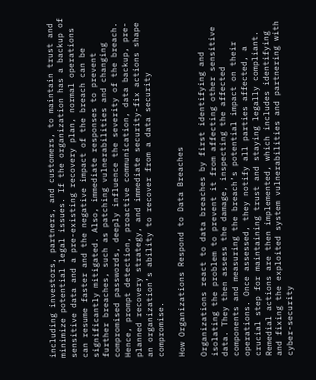including investors, partners, and customers, to maintain trust and minimize potential legal issues. If the organization has a backup of sensitive data and a pre-existing recovery plan, normal operations can resume faster and the negative impact of the breach can be significantly mitigated. Also, immediate responses to prevent further breaches, such as patching vulnerabilities and changing compromised passwords, deeply influence the severity of the breach. Hence, prompt detection, proactive communication, data backup, pre-planned recovery strategy, and immediate security-fix actions shape an organization’s ability to recover from a data security compromise.

How Organizations Respond to Data Breaches

Organizations react to data breaches by first identifying and isolating the problem to prevent it from affecting other sensitive data. They then assess the damage, inspecting the affected components and measuring the breach’s potential impact on their operations. Once assessed, they notify all parties affected, a crucial step for maintaining trust and staying legally compliant. Remedial actions are then implemented, which includes identifying and fixing the exploited system vulnerabilities and partnering with cyber-security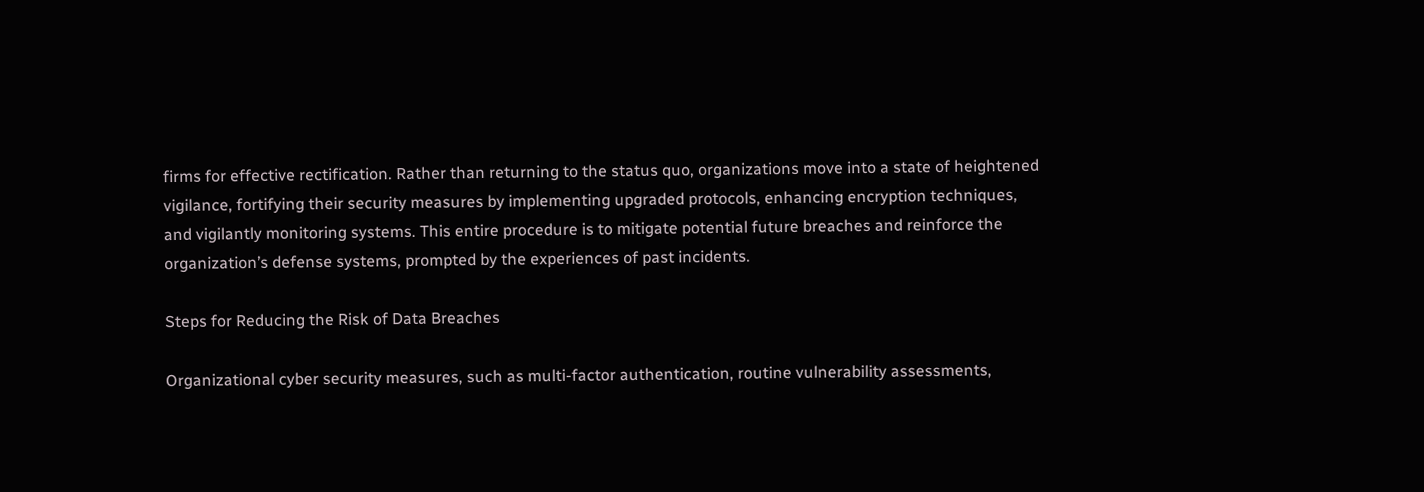firms for effective rectification. Rather than returning to the status quo, organizations move into a state of heightened vigilance, fortifying their security measures by implementing upgraded protocols, enhancing encryption techniques, and vigilantly monitoring systems. This entire procedure is to mitigate potential future breaches and reinforce the organization’s defense systems, prompted by the experiences of past incidents.

Steps for Reducing the Risk of Data Breaches

Organizational cyber security measures, such as multi-factor authentication, routine vulnerability assessments,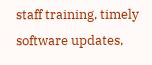staff training, timely software updates,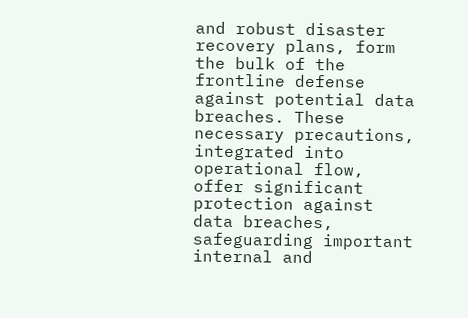and robust disaster recovery plans, form the bulk of the frontline defense against potential data breaches. These necessary precautions, integrated into operational flow, offer significant protection against data breaches, safeguarding important internal and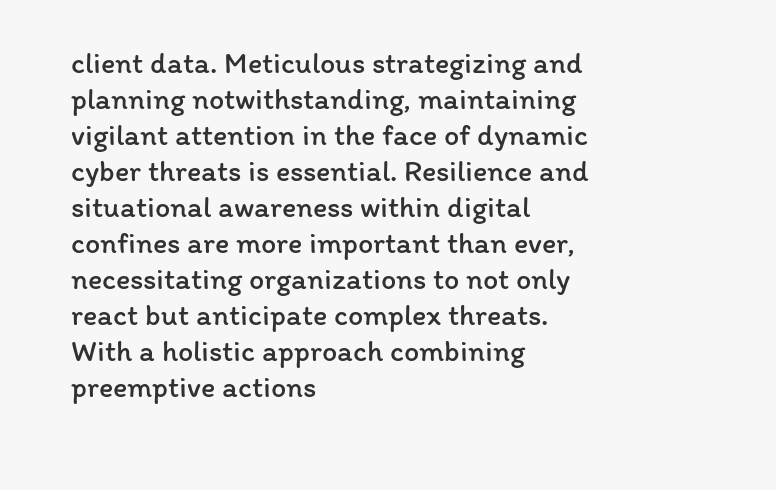client data. Meticulous strategizing and planning notwithstanding, maintaining vigilant attention in the face of dynamic cyber threats is essential. Resilience and situational awareness within digital confines are more important than ever, necessitating organizations to not only react but anticipate complex threats. With a holistic approach combining preemptive actions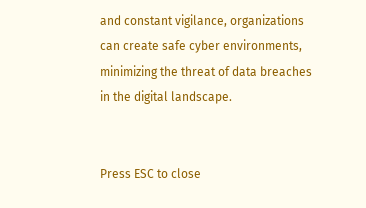and constant vigilance, organizations can create safe cyber environments, minimizing the threat of data breaches in the digital landscape.


Press ESC to close